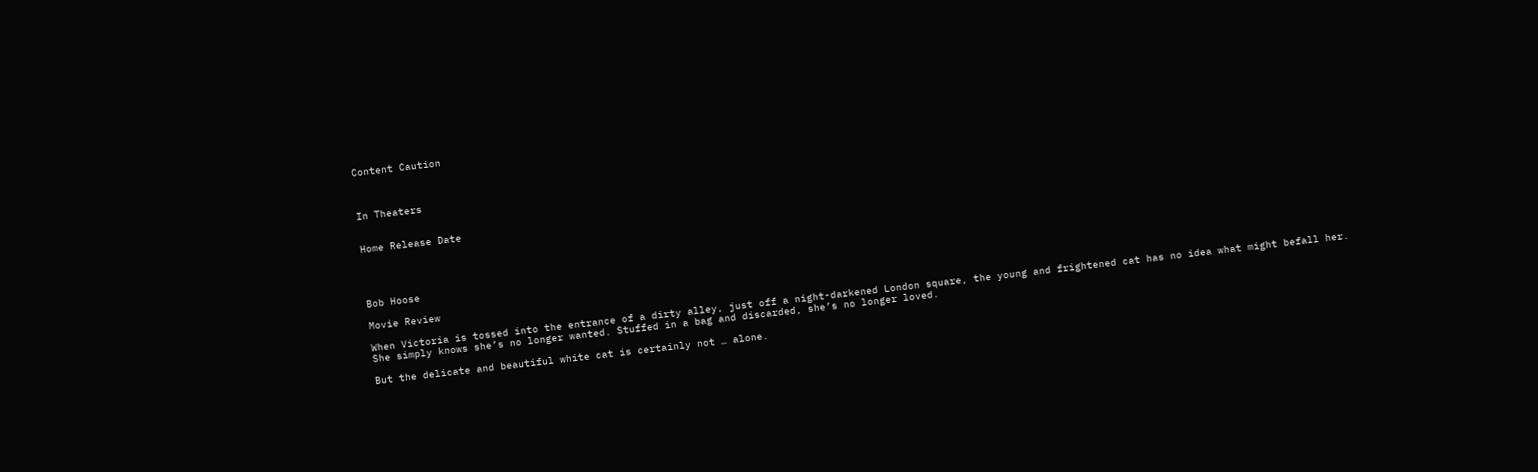Content Caution



In Theaters


Home Release Date




Bob Hoose

Movie Review

When Victoria is tossed into the entrance of a dirty alley, just off a night-darkened London square, the young and frightened cat has no idea what might befall her. She simply knows she’s no longer wanted. Stuffed in a bag and discarded, she’s no longer loved.

But the delicate and beautiful white cat is certainly not … alone.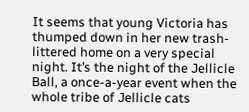It seems that young Victoria has thumped down in her new trash-littered home on a very special night. It’s the night of the Jellicle Ball, a once-a-year event when the whole tribe of Jellicle cats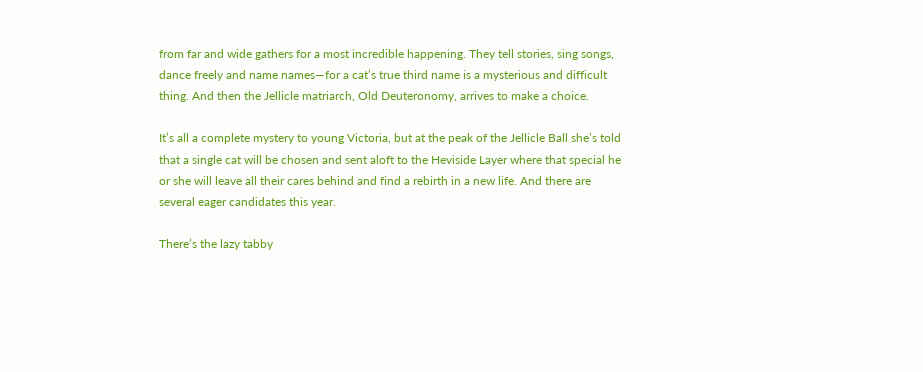from far and wide gathers for a most incredible happening. They tell stories, sing songs, dance freely and name names—for a cat’s true third name is a mysterious and difficult thing. And then the Jellicle matriarch, Old Deuteronomy, arrives to make a choice.

It’s all a complete mystery to young Victoria, but at the peak of the Jellicle Ball she’s told that a single cat will be chosen and sent aloft to the Heviside Layer where that special he or she will leave all their cares behind and find a rebirth in a new life. And there are several eager candidates this year.

There’s the lazy tabby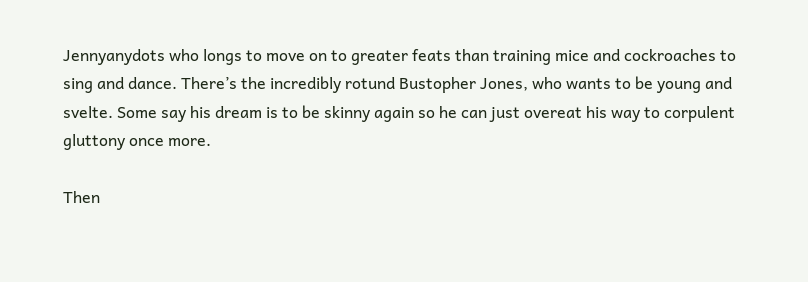Jennyanydots who longs to move on to greater feats than training mice and cockroaches to sing and dance. There’s the incredibly rotund Bustopher Jones, who wants to be young and svelte. Some say his dream is to be skinny again so he can just overeat his way to corpulent gluttony once more.

Then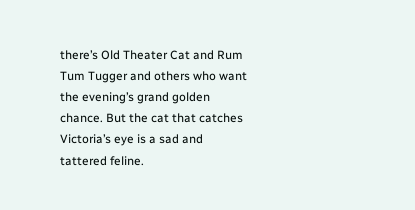there’s Old Theater Cat and Rum Tum Tugger and others who want the evening’s grand golden chance. But the cat that catches Victoria’s eye is a sad and tattered feline.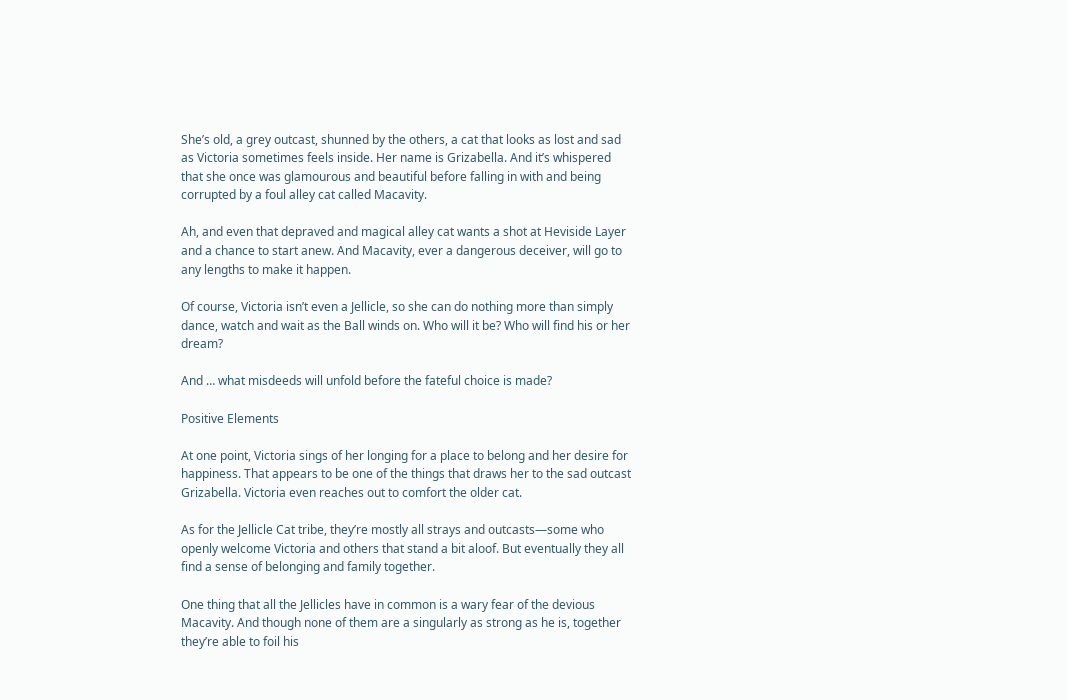She’s old, a grey outcast, shunned by the others, a cat that looks as lost and sad as Victoria sometimes feels inside. Her name is Grizabella. And it’s whispered that she once was glamourous and beautiful before falling in with and being corrupted by a foul alley cat called Macavity.

Ah, and even that depraved and magical alley cat wants a shot at Heviside Layer and a chance to start anew. And Macavity, ever a dangerous deceiver, will go to any lengths to make it happen.

Of course, Victoria isn’t even a Jellicle, so she can do nothing more than simply dance, watch and wait as the Ball winds on. Who will it be? Who will find his or her dream?

And … what misdeeds will unfold before the fateful choice is made?

Positive Elements

At one point, Victoria sings of her longing for a place to belong and her desire for happiness. That appears to be one of the things that draws her to the sad outcast Grizabella. Victoria even reaches out to comfort the older cat.

As for the Jellicle Cat tribe, they’re mostly all strays and outcasts—some who openly welcome Victoria and others that stand a bit aloof. But eventually they all find a sense of belonging and family together.

One thing that all the Jellicles have in common is a wary fear of the devious Macavity. And though none of them are a singularly as strong as he is, together they’re able to foil his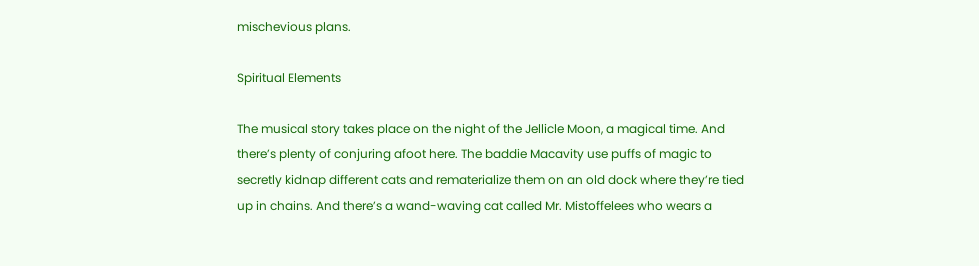mischevious plans.

Spiritual Elements

The musical story takes place on the night of the Jellicle Moon, a magical time. And there’s plenty of conjuring afoot here. The baddie Macavity use puffs of magic to secretly kidnap different cats and rematerialize them on an old dock where they’re tied up in chains. And there’s a wand-waving cat called Mr. Mistoffelees who wears a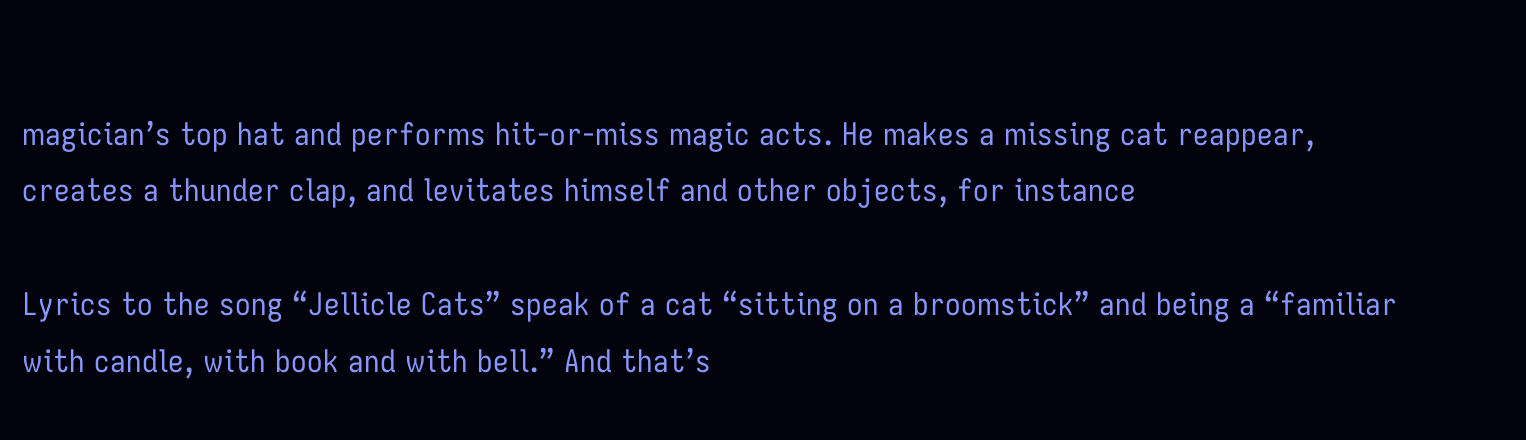magician’s top hat and performs hit-or-miss magic acts. He makes a missing cat reappear, creates a thunder clap, and levitates himself and other objects, for instance

Lyrics to the song “Jellicle Cats” speak of a cat “sitting on a broomstick” and being a “familiar with candle, with book and with bell.” And that’s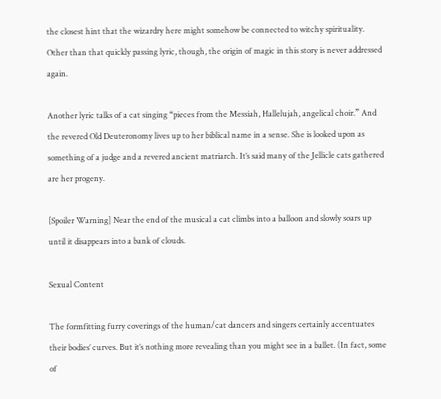the closest hint that the wizardry here might somehow be connected to witchy spirituality. Other than that quickly passing lyric, though, the origin of magic in this story is never addressed again.

Another lyric talks of a cat singing “pieces from the Messiah, Hallelujah, angelical choir.” And the revered Old Deuteronomy lives up to her biblical name in a sense. She is looked upon as something of a judge and a revered ancient matriarch. It’s said many of the Jellicle cats gathered are her progeny.

[Spoiler Warning] Near the end of the musical a cat climbs into a balloon and slowly soars up until it disappears into a bank of clouds.

Sexual Content

The formfitting furry coverings of the human/cat dancers and singers certainly accentuates their bodies’ curves. But it’s nothing more revealing than you might see in a ballet. (In fact, some of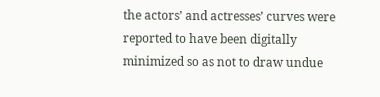the actors’ and actresses’ curves were reported to have been digitally minimized so as not to draw undue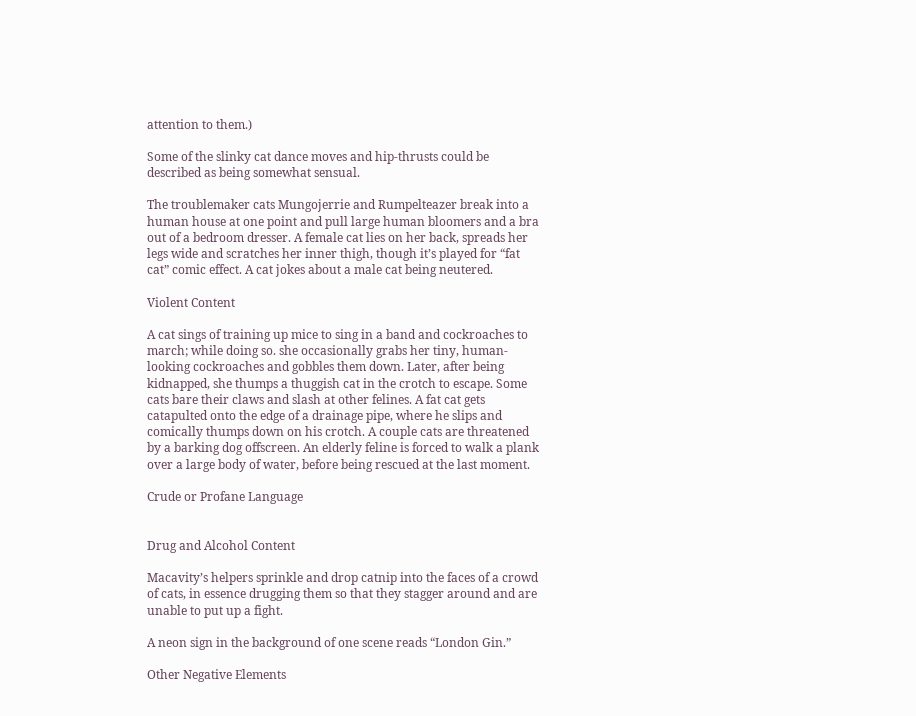attention to them.)

Some of the slinky cat dance moves and hip-thrusts could be described as being somewhat sensual.

The troublemaker cats Mungojerrie and Rumpelteazer break into a human house at one point and pull large human bloomers and a bra out of a bedroom dresser. A female cat lies on her back, spreads her legs wide and scratches her inner thigh, though it’s played for “fat cat” comic effect. A cat jokes about a male cat being neutered.

Violent Content

A cat sings of training up mice to sing in a band and cockroaches to march; while doing so. she occasionally grabs her tiny, human-looking cockroaches and gobbles them down. Later, after being kidnapped, she thumps a thuggish cat in the crotch to escape. Some cats bare their claws and slash at other felines. A fat cat gets catapulted onto the edge of a drainage pipe, where he slips and comically thumps down on his crotch. A couple cats are threatened by a barking dog offscreen. An elderly feline is forced to walk a plank over a large body of water, before being rescued at the last moment.

Crude or Profane Language


Drug and Alcohol Content

Macavity’s helpers sprinkle and drop catnip into the faces of a crowd of cats, in essence drugging them so that they stagger around and are unable to put up a fight.

A neon sign in the background of one scene reads “London Gin.”

Other Negative Elements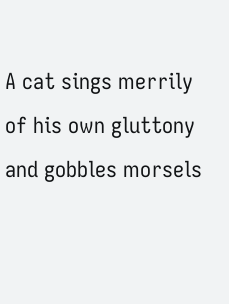A cat sings merrily of his own gluttony and gobbles morsels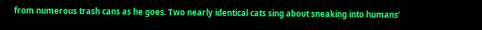from numerous trash cans as he goes. Two nearly identical cats sing about sneaking into humans’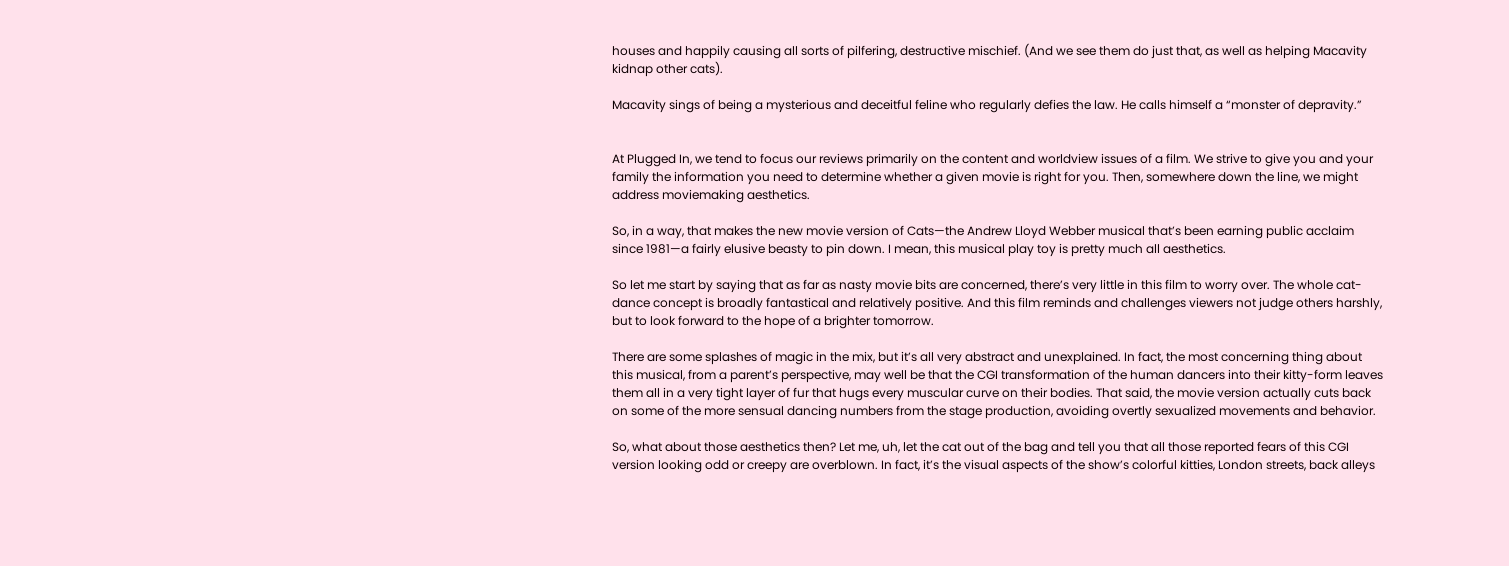houses and happily causing all sorts of pilfering, destructive mischief. (And we see them do just that, as well as helping Macavity kidnap other cats).

Macavity sings of being a mysterious and deceitful feline who regularly defies the law. He calls himself a “monster of depravity.”


At Plugged In, we tend to focus our reviews primarily on the content and worldview issues of a film. We strive to give you and your family the information you need to determine whether a given movie is right for you. Then, somewhere down the line, we might address moviemaking aesthetics.

So, in a way, that makes the new movie version of Cats—the Andrew Lloyd Webber musical that’s been earning public acclaim since 1981—a fairly elusive beasty to pin down. I mean, this musical play toy is pretty much all aesthetics.

So let me start by saying that as far as nasty movie bits are concerned, there’s very little in this film to worry over. The whole cat-dance concept is broadly fantastical and relatively positive. And this film reminds and challenges viewers not judge others harshly, but to look forward to the hope of a brighter tomorrow.

There are some splashes of magic in the mix, but it’s all very abstract and unexplained. In fact, the most concerning thing about this musical, from a parent’s perspective, may well be that the CGI transformation of the human dancers into their kitty-form leaves them all in a very tight layer of fur that hugs every muscular curve on their bodies. That said, the movie version actually cuts back on some of the more sensual dancing numbers from the stage production, avoiding overtly sexualized movements and behavior.

So, what about those aesthetics then? Let me, uh, let the cat out of the bag and tell you that all those reported fears of this CGI version looking odd or creepy are overblown. In fact, it’s the visual aspects of the show’s colorful kitties, London streets, back alleys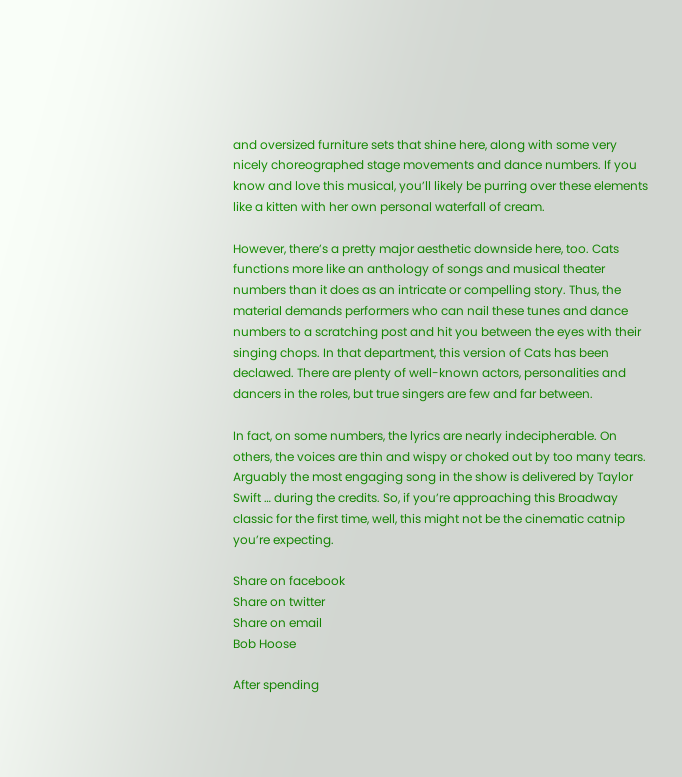and oversized furniture sets that shine here, along with some very nicely choreographed stage movements and dance numbers. If you know and love this musical, you’ll likely be purring over these elements like a kitten with her own personal waterfall of cream.

However, there’s a pretty major aesthetic downside here, too. Cats functions more like an anthology of songs and musical theater numbers than it does as an intricate or compelling story. Thus, the material demands performers who can nail these tunes and dance numbers to a scratching post and hit you between the eyes with their singing chops. In that department, this version of Cats has been declawed. There are plenty of well-known actors, personalities and dancers in the roles, but true singers are few and far between.

In fact, on some numbers, the lyrics are nearly indecipherable. On others, the voices are thin and wispy or choked out by too many tears. Arguably the most engaging song in the show is delivered by Taylor Swift … during the credits. So, if you’re approaching this Broadway classic for the first time, well, this might not be the cinematic catnip you’re expecting.

Share on facebook
Share on twitter
Share on email
Bob Hoose

After spending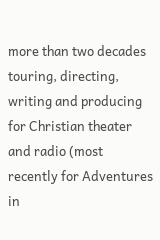more than two decades touring, directing, writing and producing for Christian theater and radio (most recently for Adventures in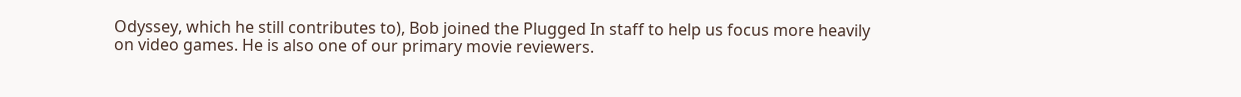Odyssey, which he still contributes to), Bob joined the Plugged In staff to help us focus more heavily on video games. He is also one of our primary movie reviewers.